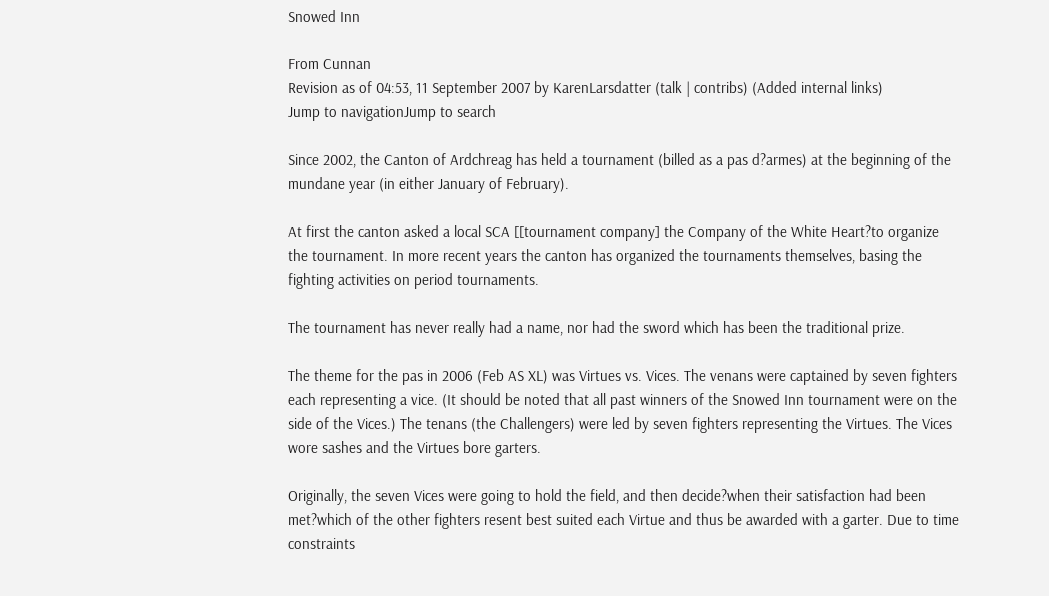Snowed Inn

From Cunnan
Revision as of 04:53, 11 September 2007 by KarenLarsdatter (talk | contribs) (Added internal links)
Jump to navigationJump to search

Since 2002, the Canton of Ardchreag has held a tournament (billed as a pas d?armes) at the beginning of the mundane year (in either January of February).

At first the canton asked a local SCA [[tournament company] the Company of the White Heart?to organize the tournament. In more recent years the canton has organized the tournaments themselves, basing the fighting activities on period tournaments.

The tournament has never really had a name, nor had the sword which has been the traditional prize.

The theme for the pas in 2006 (Feb AS XL) was Virtues vs. Vices. The venans were captained by seven fighters each representing a vice. (It should be noted that all past winners of the Snowed Inn tournament were on the side of the Vices.) The tenans (the Challengers) were led by seven fighters representing the Virtues. The Vices wore sashes and the Virtues bore garters.

Originally, the seven Vices were going to hold the field, and then decide?when their satisfaction had been met?which of the other fighters resent best suited each Virtue and thus be awarded with a garter. Due to time constraints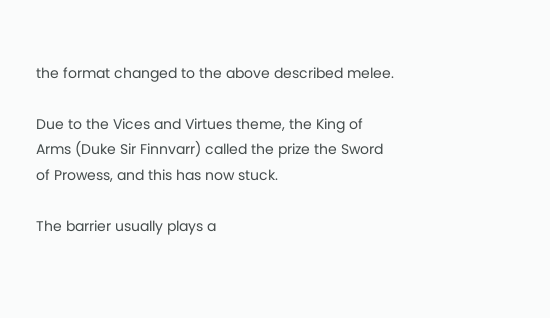the format changed to the above described melee.

Due to the Vices and Virtues theme, the King of Arms (Duke Sir Finnvarr) called the prize the Sword of Prowess, and this has now stuck.

The barrier usually plays a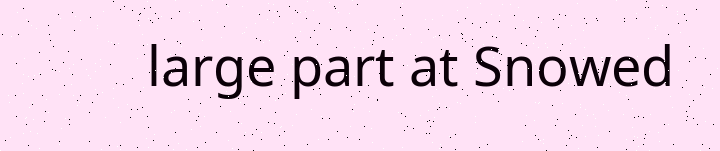large part at Snowed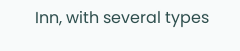Inn, with several types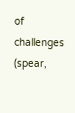of challenges (spear,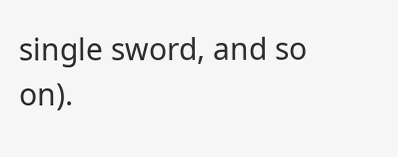single sword, and so on).